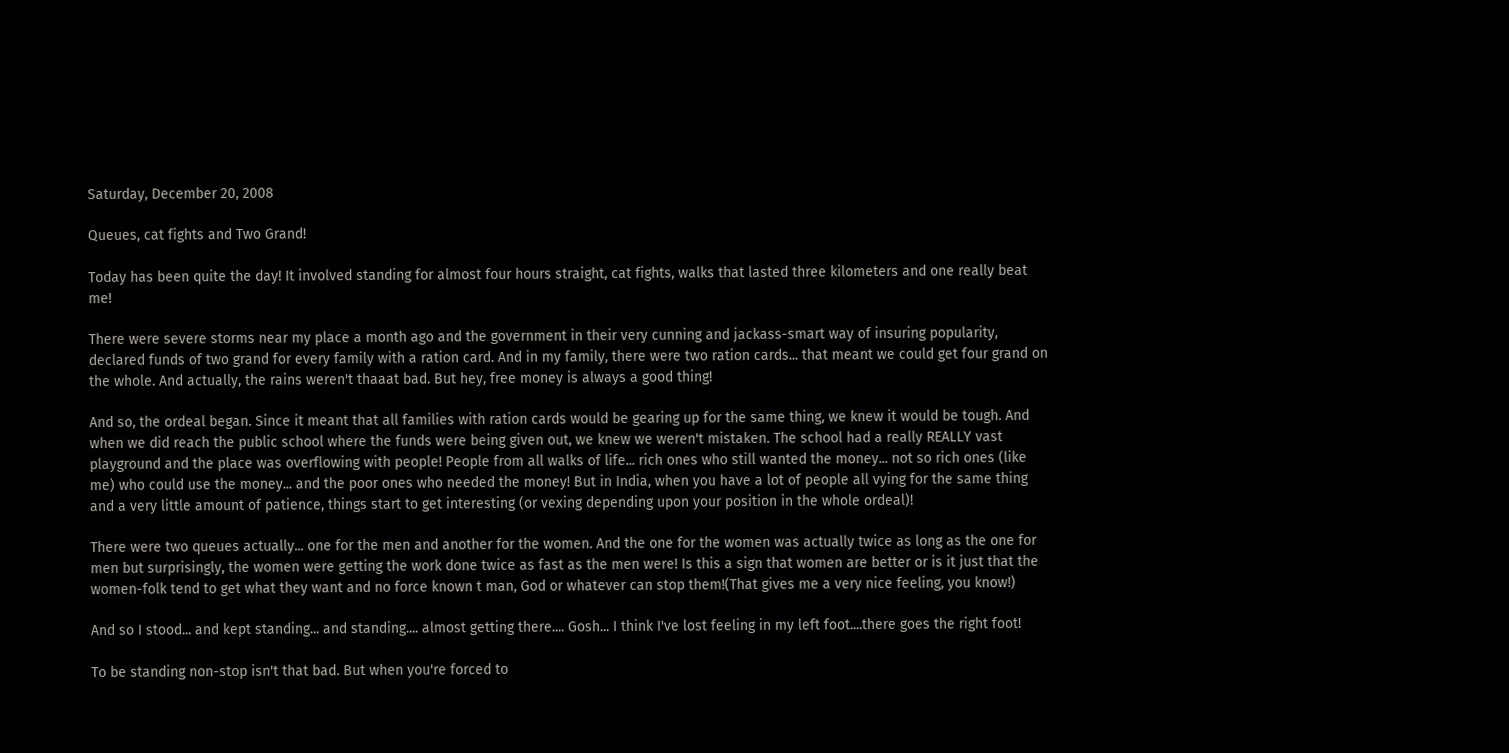Saturday, December 20, 2008

Queues, cat fights and Two Grand!

Today has been quite the day! It involved standing for almost four hours straight, cat fights, walks that lasted three kilometers and one really beat me!

There were severe storms near my place a month ago and the government in their very cunning and jackass-smart way of insuring popularity, declared funds of two grand for every family with a ration card. And in my family, there were two ration cards... that meant we could get four grand on the whole. And actually, the rains weren't thaaat bad. But hey, free money is always a good thing!

And so, the ordeal began. Since it meant that all families with ration cards would be gearing up for the same thing, we knew it would be tough. And when we did reach the public school where the funds were being given out, we knew we weren't mistaken. The school had a really REALLY vast playground and the place was overflowing with people! People from all walks of life... rich ones who still wanted the money... not so rich ones (like me) who could use the money... and the poor ones who needed the money! But in India, when you have a lot of people all vying for the same thing and a very little amount of patience, things start to get interesting (or vexing depending upon your position in the whole ordeal)!

There were two queues actually... one for the men and another for the women. And the one for the women was actually twice as long as the one for men but surprisingly, the women were getting the work done twice as fast as the men were! Is this a sign that women are better or is it just that the women-folk tend to get what they want and no force known t man, God or whatever can stop them!(That gives me a very nice feeling, you know!)

And so I stood... and kept standing... and standing.... almost getting there.... Gosh... I think I've lost feeling in my left foot....there goes the right foot!

To be standing non-stop isn't that bad. But when you're forced to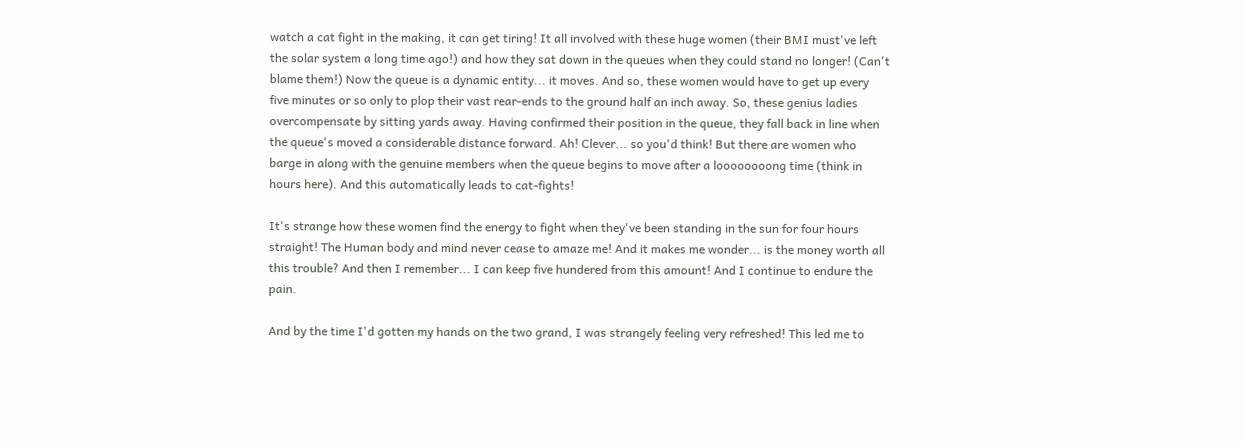watch a cat fight in the making, it can get tiring! It all involved with these huge women (their BMI must've left the solar system a long time ago!) and how they sat down in the queues when they could stand no longer! (Can't blame them!) Now the queue is a dynamic entity... it moves. And so, these women would have to get up every five minutes or so only to plop their vast rear-ends to the ground half an inch away. So, these genius ladies overcompensate by sitting yards away. Having confirmed their position in the queue, they fall back in line when the queue's moved a considerable distance forward. Ah! Clever... so you'd think! But there are women who barge in along with the genuine members when the queue begins to move after a loooooooong time (think in hours here). And this automatically leads to cat-fights!

It's strange how these women find the energy to fight when they've been standing in the sun for four hours straight! The Human body and mind never cease to amaze me! And it makes me wonder... is the money worth all this trouble? And then I remember... I can keep five hundered from this amount! And I continue to endure the pain.

And by the time I'd gotten my hands on the two grand, I was strangely feeling very refreshed! This led me to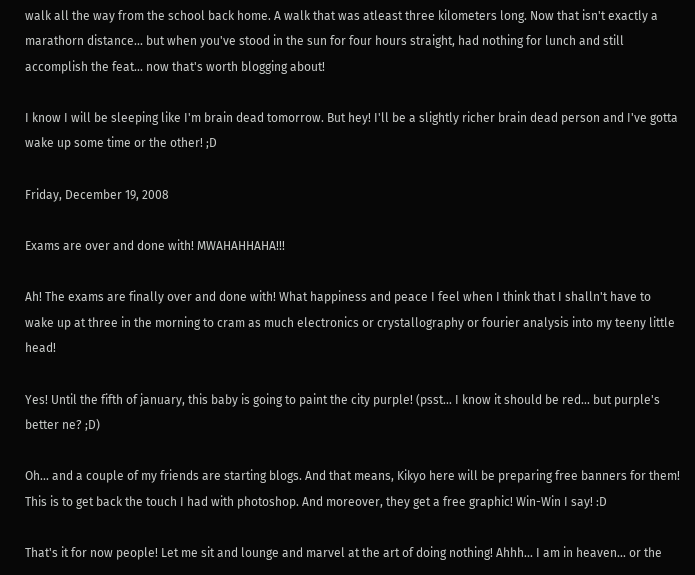walk all the way from the school back home. A walk that was atleast three kilometers long. Now that isn't exactly a marathorn distance... but when you've stood in the sun for four hours straight, had nothing for lunch and still accomplish the feat... now that's worth blogging about!

I know I will be sleeping like I'm brain dead tomorrow. But hey! I'll be a slightly richer brain dead person and I've gotta wake up some time or the other! ;D

Friday, December 19, 2008

Exams are over and done with! MWAHAHHAHA!!!

Ah! The exams are finally over and done with! What happiness and peace I feel when I think that I shalln't have to wake up at three in the morning to cram as much electronics or crystallography or fourier analysis into my teeny little head!

Yes! Until the fifth of january, this baby is going to paint the city purple! (psst... I know it should be red... but purple's better ne? ;D)

Oh... and a couple of my friends are starting blogs. And that means, Kikyo here will be preparing free banners for them! This is to get back the touch I had with photoshop. And moreover, they get a free graphic! Win-Win I say! :D

That's it for now people! Let me sit and lounge and marvel at the art of doing nothing! Ahhh... I am in heaven... or the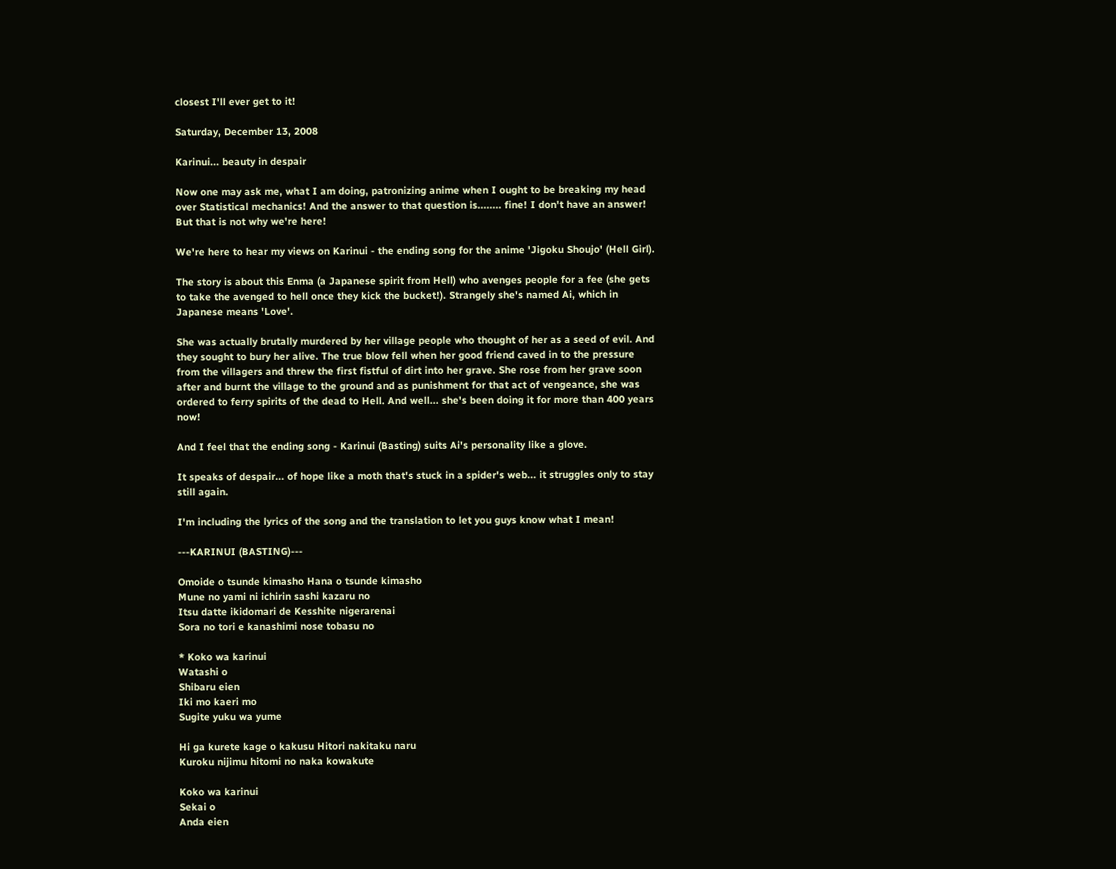closest I'll ever get to it!

Saturday, December 13, 2008

Karinui... beauty in despair

Now one may ask me, what I am doing, patronizing anime when I ought to be breaking my head over Statistical mechanics! And the answer to that question is........ fine! I don't have an answer! But that is not why we're here!

We're here to hear my views on Karinui - the ending song for the anime 'Jigoku Shoujo' (Hell Girl).

The story is about this Enma (a Japanese spirit from Hell) who avenges people for a fee (she gets to take the avenged to hell once they kick the bucket!). Strangely she's named Ai, which in Japanese means 'Love'.

She was actually brutally murdered by her village people who thought of her as a seed of evil. And they sought to bury her alive. The true blow fell when her good friend caved in to the pressure from the villagers and threw the first fistful of dirt into her grave. She rose from her grave soon after and burnt the village to the ground and as punishment for that act of vengeance, she was ordered to ferry spirits of the dead to Hell. And well... she's been doing it for more than 400 years now!

And I feel that the ending song - Karinui (Basting) suits Ai's personality like a glove.

It speaks of despair... of hope like a moth that's stuck in a spider's web... it struggles only to stay still again.

I'm including the lyrics of the song and the translation to let you guys know what I mean!

---KARINUI (BASTING)---

Omoide o tsunde kimasho Hana o tsunde kimasho
Mune no yami ni ichirin sashi kazaru no
Itsu datte ikidomari de Kesshite nigerarenai
Sora no tori e kanashimi nose tobasu no

* Koko wa karinui
Watashi o
Shibaru eien
Iki mo kaeri mo
Sugite yuku wa yume

Hi ga kurete kage o kakusu Hitori nakitaku naru
Kuroku nijimu hitomi no naka kowakute

Koko wa karinui
Sekai o
Anda eien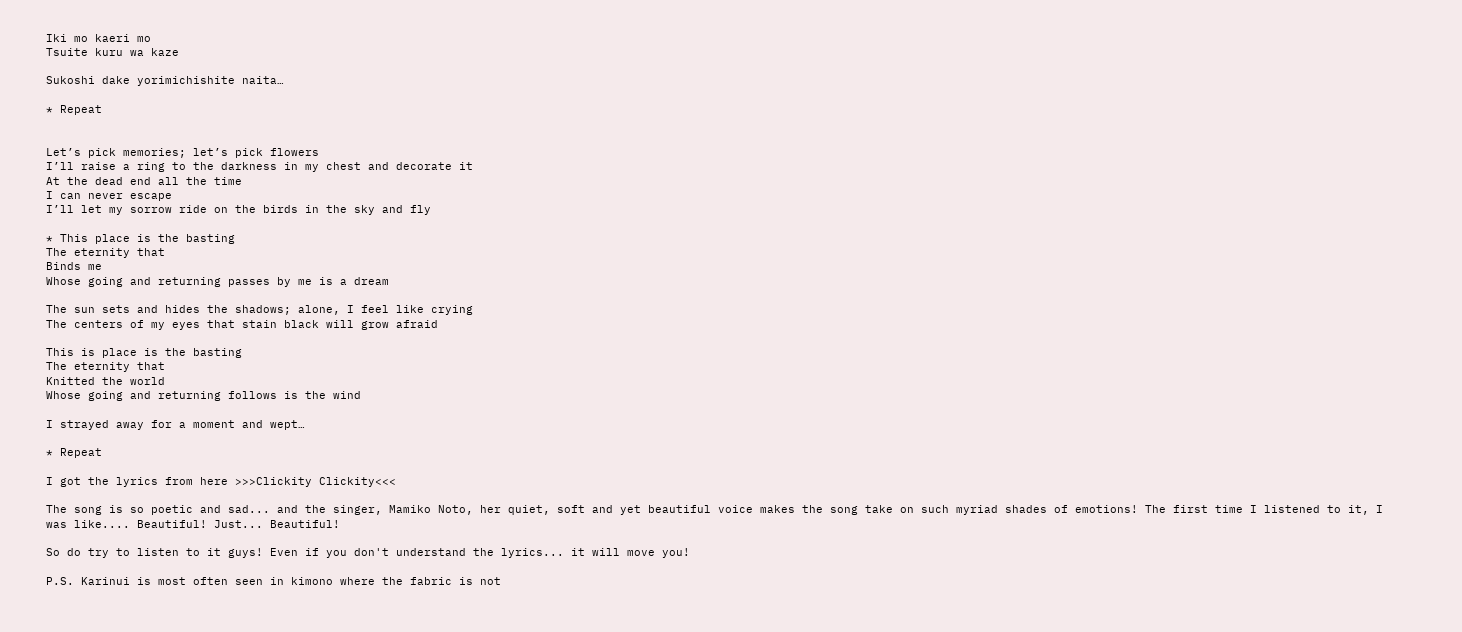Iki mo kaeri mo
Tsuite kuru wa kaze

Sukoshi dake yorimichishite naita…

* Repeat


Let’s pick memories; let’s pick flowers
I’ll raise a ring to the darkness in my chest and decorate it
At the dead end all the time
I can never escape
I’ll let my sorrow ride on the birds in the sky and fly

* This place is the basting
The eternity that
Binds me
Whose going and returning passes by me is a dream

The sun sets and hides the shadows; alone, I feel like crying
The centers of my eyes that stain black will grow afraid

This is place is the basting
The eternity that
Knitted the world
Whose going and returning follows is the wind

I strayed away for a moment and wept…

* Repeat

I got the lyrics from here >>>Clickity Clickity<<<

The song is so poetic and sad... and the singer, Mamiko Noto, her quiet, soft and yet beautiful voice makes the song take on such myriad shades of emotions! The first time I listened to it, I was like.... Beautiful! Just... Beautiful!

So do try to listen to it guys! Even if you don't understand the lyrics... it will move you!

P.S. Karinui is most often seen in kimono where the fabric is not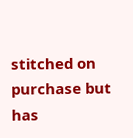stitched on purchase but has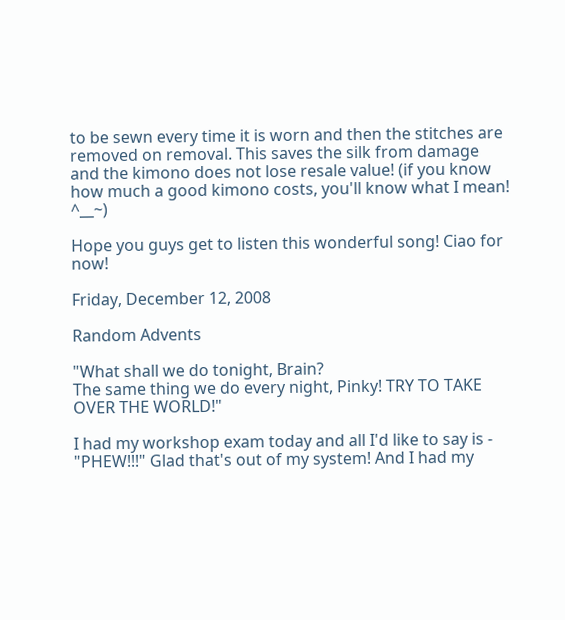to be sewn every time it is worn and then the stitches are removed on removal. This saves the silk from damage and the kimono does not lose resale value! (if you know how much a good kimono costs, you'll know what I mean! ^__~)

Hope you guys get to listen this wonderful song! Ciao for now!

Friday, December 12, 2008

Random Advents

"What shall we do tonight, Brain?
The same thing we do every night, Pinky! TRY TO TAKE OVER THE WORLD!"

I had my workshop exam today and all I'd like to say is - "PHEW!!!" Glad that's out of my system! And I had my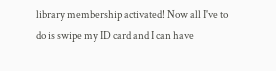library membership activated! Now all I've to do is swipe my ID card and I can have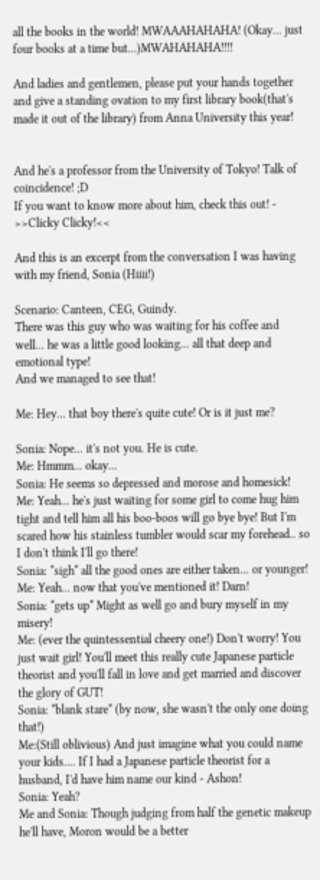all the books in the world! MWAAAHAHAHA! (Okay... just four books at a time but...)MWAHAHAHA!!!!

And ladies and gentlemen, please put your hands together and give a standing ovation to my first library book(that's made it out of the library) from Anna University this year!


And he's a professor from the University of Tokyo! Talk of coincidence! ;D
If you want to know more about him, check this out! - >>Clicky Clicky!<<

And this is an excerpt from the conversation I was having with my friend, Sonia (Hiiii!)

Scenario: Canteen, CEG, Guindy.
There was this guy who was waiting for his coffee and well... he was a little good looking... all that deep and emotional type!
And we managed to see that!

Me: Hey... that boy there's quite cute! Or is it just me?

Sonia: Nope... it's not you. He is cute.
Me: Hmmm... okay...
Sonia: He seems so depressed and morose and homesick!
Me: Yeah... he's just waiting for some girl to come hug him tight and tell him all his boo-boos will go bye bye! But I'm scared how his stainless tumbler would scar my forehead.. so I don't think I'll go there!
Sonia: *sigh* all the good ones are either taken... or younger!
Me: Yeah... now that you've mentioned it! Darn!
Sonia: *gets up* Might as well go and bury myself in my misery!
Me: (ever the quintessential cheery one!) Don't worry! You just wait girl! You'll meet this really cute Japanese particle theorist and you'll fall in love and get married and discover the glory of GUT!
Sonia: *blank stare* (by now, she wasn't the only one doing that!)
Me:(Still oblivious) And just imagine what you could name your kids.... If I had a Japanese particle theorist for a husband, I'd have him name our kind - Ashon!
Sonia: Yeah?
Me and Sonia: Though judging from half the genetic makeup he'll have, Moron would be a better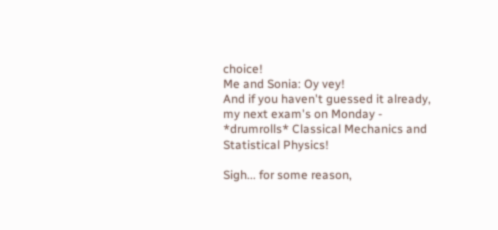choice!
Me and Sonia: Oy vey!
And if you haven't guessed it already, my next exam's on Monday - *drumrolls* Classical Mechanics and Statistical Physics!

Sigh... for some reason,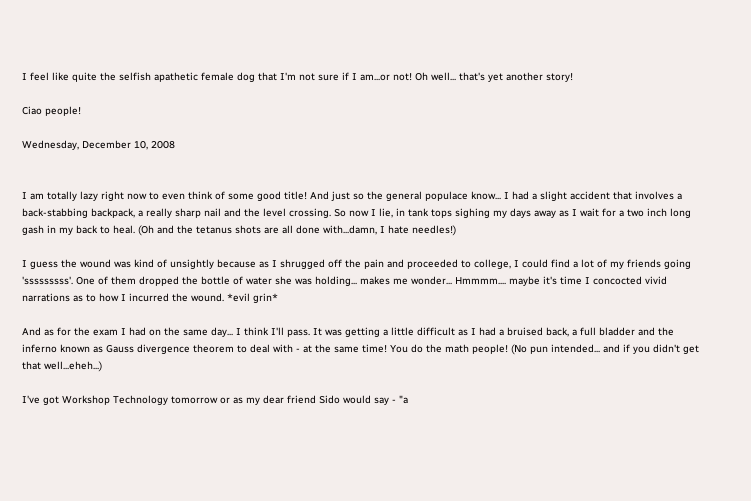I feel like quite the selfish apathetic female dog that I'm not sure if I am...or not! Oh well... that's yet another story!

Ciao people!

Wednesday, December 10, 2008


I am totally lazy right now to even think of some good title! And just so the general populace know... I had a slight accident that involves a back-stabbing backpack, a really sharp nail and the level crossing. So now I lie, in tank tops sighing my days away as I wait for a two inch long gash in my back to heal. (Oh and the tetanus shots are all done with...damn, I hate needles!)

I guess the wound was kind of unsightly because as I shrugged off the pain and proceeded to college, I could find a lot of my friends going 'sssssssss'. One of them dropped the bottle of water she was holding... makes me wonder... Hmmmm.... maybe it's time I concocted vivid narrations as to how I incurred the wound. *evil grin*

And as for the exam I had on the same day... I think I'll pass. It was getting a little difficult as I had a bruised back, a full bladder and the inferno known as Gauss divergence theorem to deal with - at the same time! You do the math people! (No pun intended... and if you didn't get that well...eheh...)

I've got Workshop Technology tomorrow or as my dear friend Sido would say - "a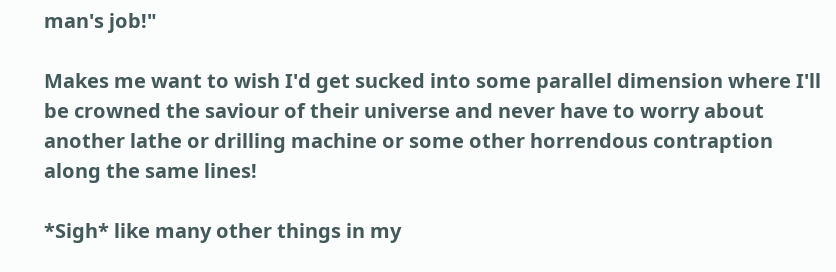man's job!"

Makes me want to wish I'd get sucked into some parallel dimension where I'll be crowned the saviour of their universe and never have to worry about another lathe or drilling machine or some other horrendous contraption along the same lines!

*Sigh* like many other things in my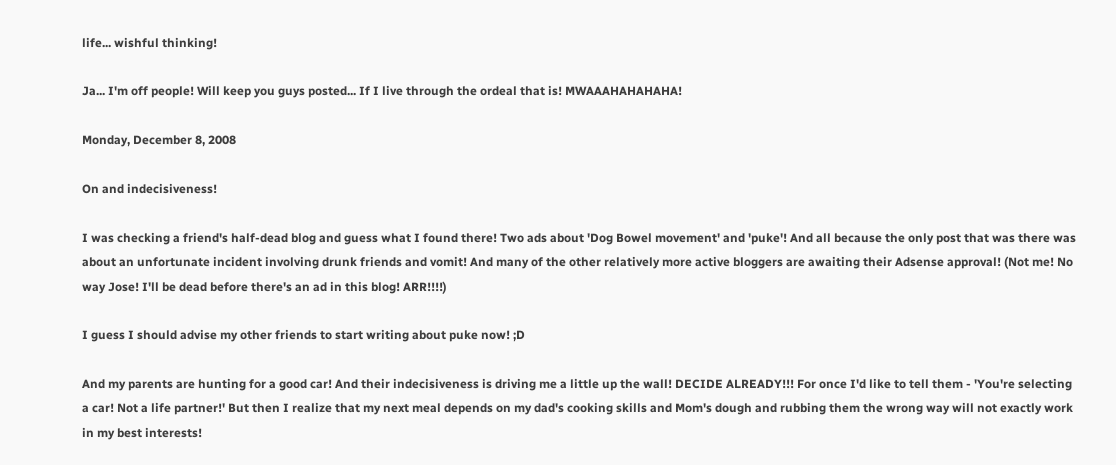life... wishful thinking!

Ja... I'm off people! Will keep you guys posted... If I live through the ordeal that is! MWAAAHAHAHAHA!

Monday, December 8, 2008

On and indecisiveness!

I was checking a friend's half-dead blog and guess what I found there! Two ads about 'Dog Bowel movement' and 'puke'! And all because the only post that was there was about an unfortunate incident involving drunk friends and vomit! And many of the other relatively more active bloggers are awaiting their Adsense approval! (Not me! No way Jose! I'll be dead before there's an ad in this blog! ARR!!!!)

I guess I should advise my other friends to start writing about puke now! ;D

And my parents are hunting for a good car! And their indecisiveness is driving me a little up the wall! DECIDE ALREADY!!! For once I'd like to tell them - 'You're selecting a car! Not a life partner!' But then I realize that my next meal depends on my dad's cooking skills and Mom's dough and rubbing them the wrong way will not exactly work in my best interests!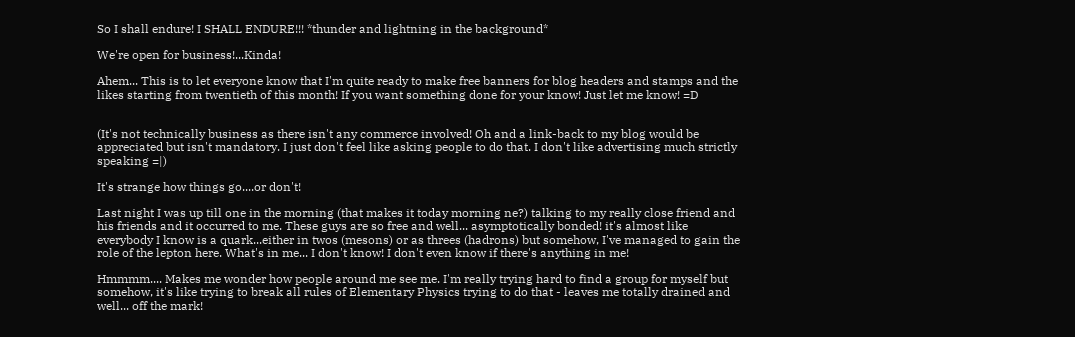So I shall endure! I SHALL ENDURE!!! *thunder and lightning in the background*

We're open for business!...Kinda!

Ahem... This is to let everyone know that I'm quite ready to make free banners for blog headers and stamps and the likes starting from twentieth of this month! If you want something done for your know! Just let me know! =D


(It's not technically business as there isn't any commerce involved! Oh and a link-back to my blog would be appreciated but isn't mandatory. I just don't feel like asking people to do that. I don't like advertising much strictly speaking =|)

It's strange how things go....or don't!

Last night I was up till one in the morning (that makes it today morning ne?) talking to my really close friend and his friends and it occurred to me. These guys are so free and well... asymptotically bonded! it's almost like everybody I know is a quark...either in twos (mesons) or as threes (hadrons) but somehow, I've managed to gain the role of the lepton here. What's in me... I don't know! I don't even know if there's anything in me!

Hmmmm.... Makes me wonder how people around me see me. I'm really trying hard to find a group for myself but somehow, it's like trying to break all rules of Elementary Physics trying to do that - leaves me totally drained and well... off the mark!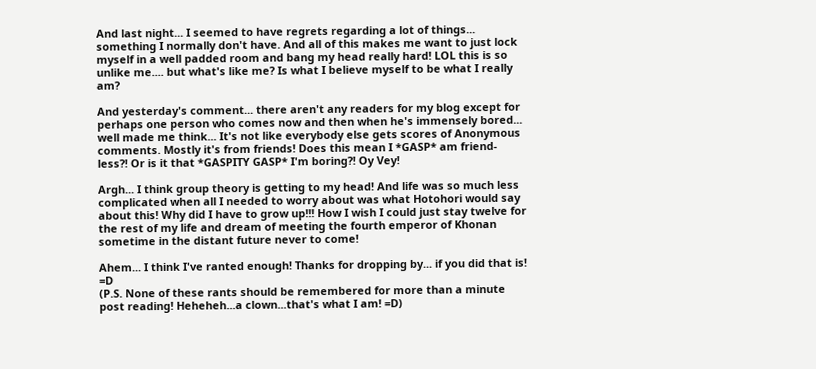And last night... I seemed to have regrets regarding a lot of things... something I normally don't have. And all of this makes me want to just lock myself in a well padded room and bang my head really hard! LOL this is so unlike me.... but what's like me? Is what I believe myself to be what I really am?

And yesterday's comment... there aren't any readers for my blog except for perhaps one person who comes now and then when he's immensely bored... well made me think... It's not like everybody else gets scores of Anonymous comments. Mostly it's from friends! Does this mean I *GASP* am friend-less?! Or is it that *GASPITY GASP* I'm boring?! Oy Vey!

Argh... I think group theory is getting to my head! And life was so much less complicated when all I needed to worry about was what Hotohori would say about this! Why did I have to grow up!!! How I wish I could just stay twelve for the rest of my life and dream of meeting the fourth emperor of Khonan sometime in the distant future never to come!

Ahem... I think I've ranted enough! Thanks for dropping by... if you did that is! =D
(P.S. None of these rants should be remembered for more than a minute post reading! Heheheh...a clown...that's what I am! =D)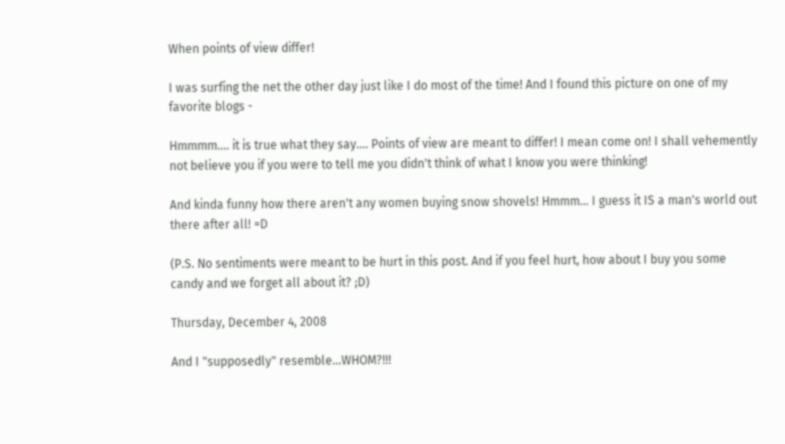When points of view differ!

I was surfing the net the other day just like I do most of the time! And I found this picture on one of my favorite blogs -

Hmmmm.... it is true what they say.... Points of view are meant to differ! I mean come on! I shall vehemently not believe you if you were to tell me you didn't think of what I know you were thinking!

And kinda funny how there aren't any women buying snow shovels! Hmmm... I guess it IS a man's world out there after all! =D

(P.S. No sentiments were meant to be hurt in this post. And if you feel hurt, how about I buy you some candy and we forget all about it? ;D)

Thursday, December 4, 2008

And I "supposedly" resemble...WHOM?!!!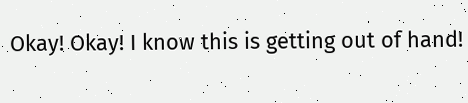Okay! Okay! I know this is getting out of hand!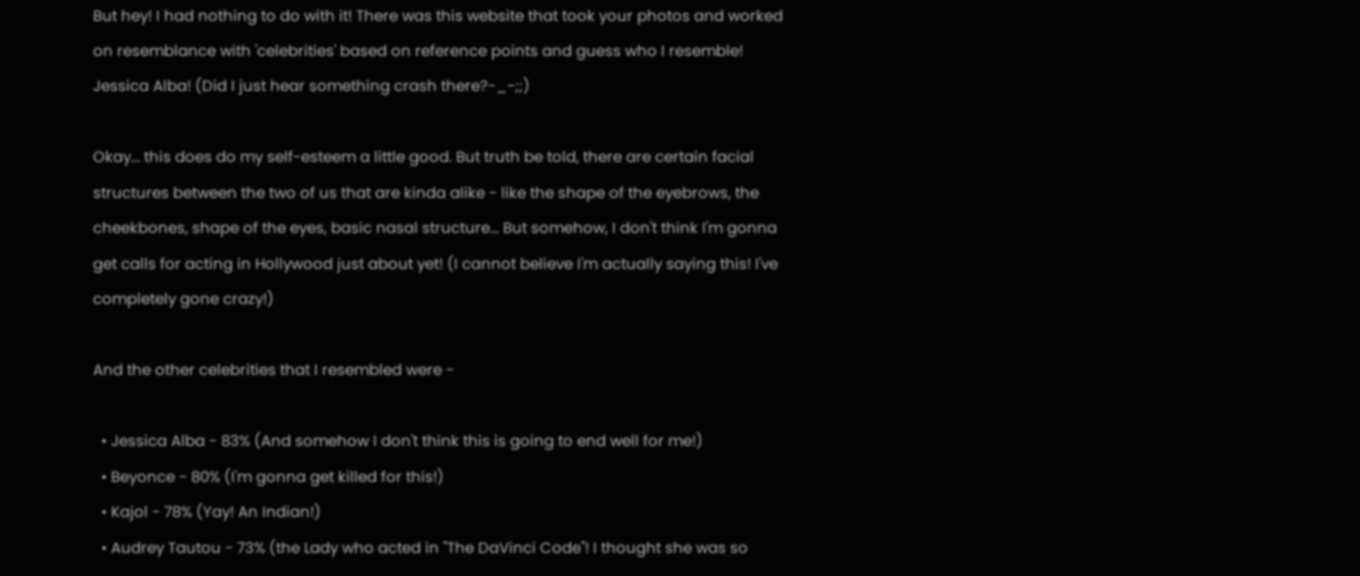But hey! I had nothing to do with it! There was this website that took your photos and worked on resemblance with 'celebrities' based on reference points and guess who I resemble! Jessica Alba! (Did I just hear something crash there?-_-;;)

Okay... this does do my self-esteem a little good. But truth be told, there are certain facial structures between the two of us that are kinda alike - like the shape of the eyebrows, the cheekbones, shape of the eyes, basic nasal structure... But somehow, I don't think I'm gonna get calls for acting in Hollywood just about yet! (I cannot believe I'm actually saying this! I've completely gone crazy!)

And the other celebrities that I resembled were -

  • Jessica Alba - 83% (And somehow I don't think this is going to end well for me!)
  • Beyonce - 80% (I'm gonna get killed for this!)
  • Kajol - 78% (Yay! An Indian!)
  • Audrey Tautou - 73% (the Lady who acted in "The DaVinci Code"! I thought she was so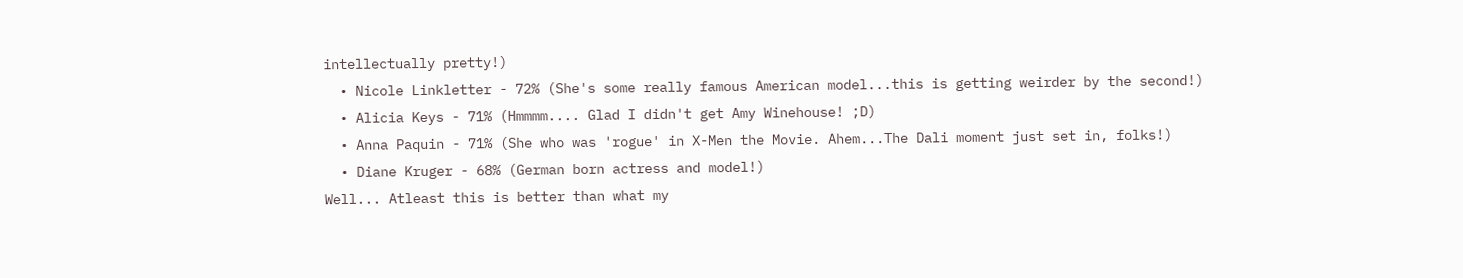intellectually pretty!)
  • Nicole Linkletter - 72% (She's some really famous American model...this is getting weirder by the second!)
  • Alicia Keys - 71% (Hmmmm.... Glad I didn't get Amy Winehouse! ;D)
  • Anna Paquin - 71% (She who was 'rogue' in X-Men the Movie. Ahem...The Dali moment just set in, folks!)
  • Diane Kruger - 68% (German born actress and model!)
Well... Atleast this is better than what my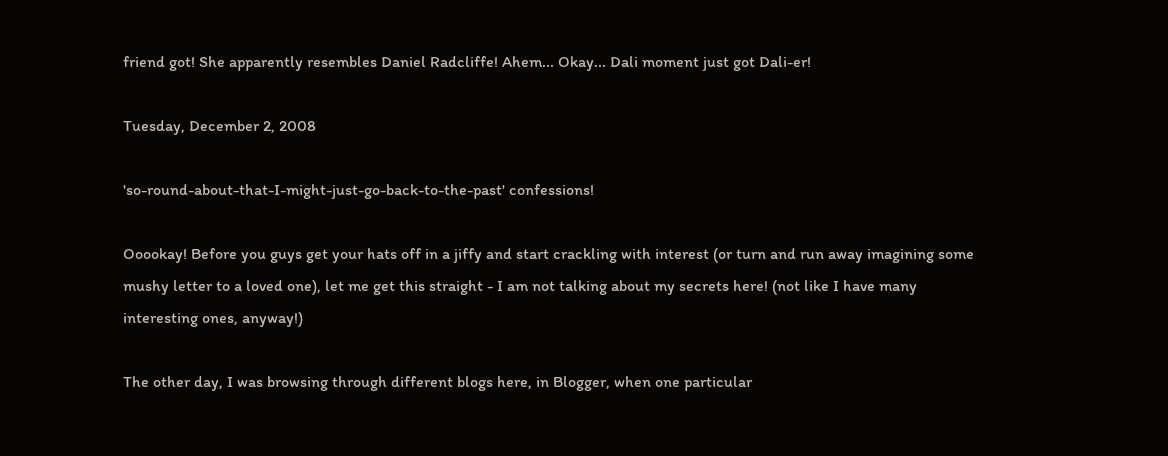friend got! She apparently resembles Daniel Radcliffe! Ahem... Okay... Dali moment just got Dali-er!

Tuesday, December 2, 2008

'so-round-about-that-I-might-just-go-back-to-the-past' confessions!

Ooookay! Before you guys get your hats off in a jiffy and start crackling with interest (or turn and run away imagining some mushy letter to a loved one), let me get this straight - I am not talking about my secrets here! (not like I have many interesting ones, anyway!)

The other day, I was browsing through different blogs here, in Blogger, when one particular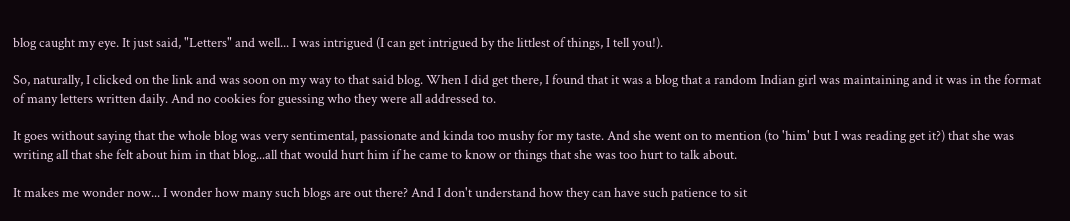blog caught my eye. It just said, "Letters" and well... I was intrigued (I can get intrigued by the littlest of things, I tell you!).

So, naturally, I clicked on the link and was soon on my way to that said blog. When I did get there, I found that it was a blog that a random Indian girl was maintaining and it was in the format of many letters written daily. And no cookies for guessing who they were all addressed to.

It goes without saying that the whole blog was very sentimental, passionate and kinda too mushy for my taste. And she went on to mention (to 'him' but I was reading get it?) that she was writing all that she felt about him in that blog...all that would hurt him if he came to know or things that she was too hurt to talk about.

It makes me wonder now... I wonder how many such blogs are out there? And I don't understand how they can have such patience to sit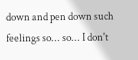down and pen down such feelings so... so... I don't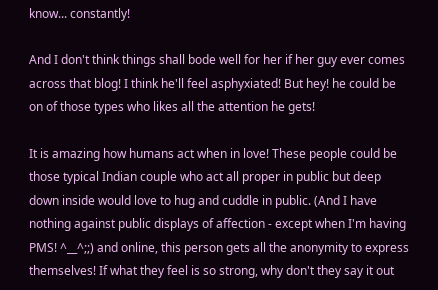know... constantly!

And I don't think things shall bode well for her if her guy ever comes across that blog! I think he'll feel asphyxiated! But hey! he could be on of those types who likes all the attention he gets!

It is amazing how humans act when in love! These people could be those typical Indian couple who act all proper in public but deep down inside would love to hug and cuddle in public. (And I have nothing against public displays of affection - except when I'm having PMS! ^__^;;) and online, this person gets all the anonymity to express themselves! If what they feel is so strong, why don't they say it out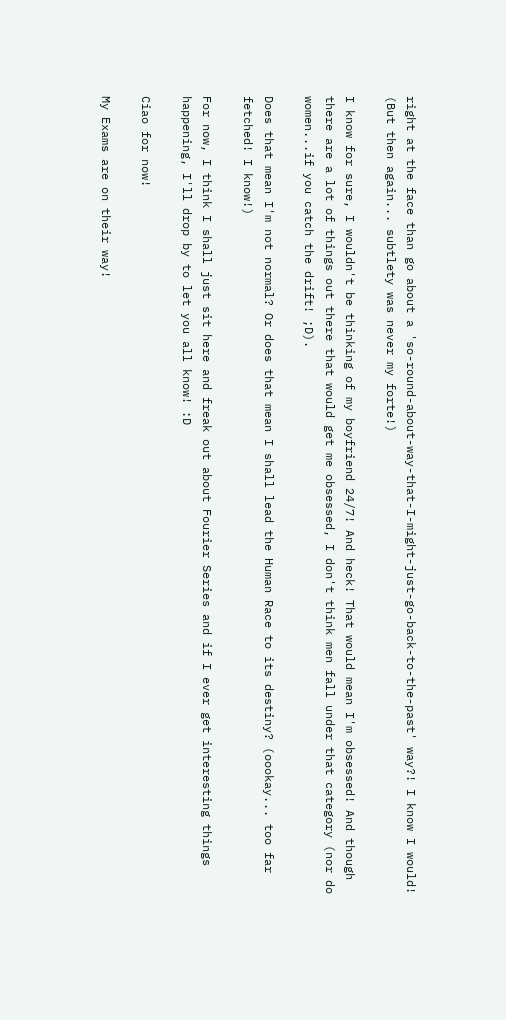right at the face than go about a 'so-round-about-way-that-I-might-just-go-back-to-the-past' way?! I know I would! (But then again... subtlety was never my forte!)

I know for sure, I wouldn't be thinking of my boyfriend 24/7! And heck! That would mean I'm obsessed! And though there are a lot of things out there that would get me obsessed, I don't think men fall under that category (nor do women...if you catch the drift! ;D).

Does that mean I'm not normal? Or does that mean I shall lead the Human Race to its destiny? (oookay... too far fetched! I know!)

For now, I think I shall just sit here and freak out about Fourier Series and if I ever get interesting things happening, I'll drop by to let you all know! :D

Ciao for now!

My Exams are on their way!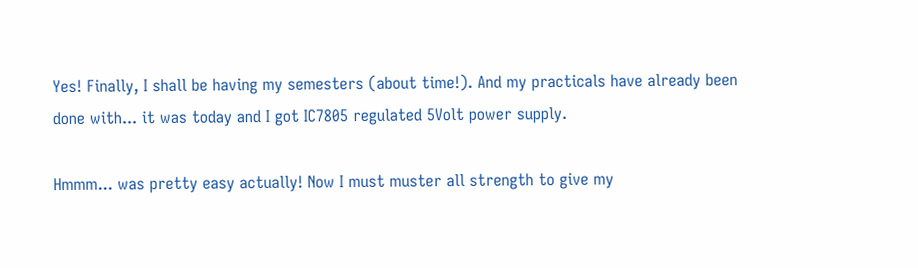Yes! Finally, I shall be having my semesters (about time!). And my practicals have already been done with... it was today and I got IC7805 regulated 5Volt power supply.

Hmmm... was pretty easy actually! Now I must muster all strength to give my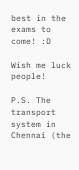best in the exams to come! :D

Wish me luck people!

P.S. The transport system in Chennai (the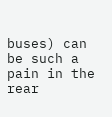buses) can be such a pain in the rear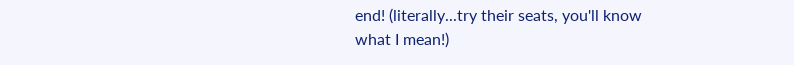end! (literally...try their seats, you'll know what I mean!)